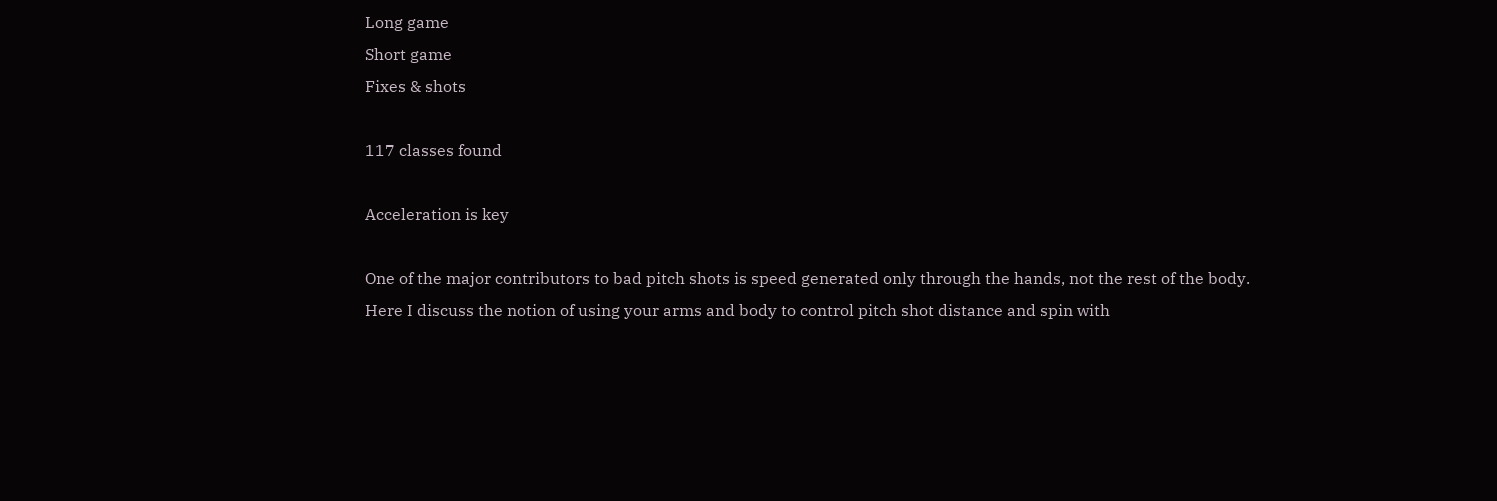Long game
Short game
Fixes & shots

117 classes found

Acceleration is key

One of the major contributors to bad pitch shots is speed generated only through the hands, not the rest of the body. Here I discuss the notion of using your arms and body to control pitch shot distance and spin with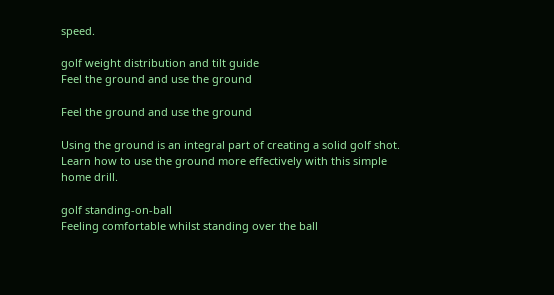speed.

golf weight distribution and tilt guide
Feel the ground and use the ground

Feel the ground and use the ground

Using the ground is an integral part of creating a solid golf shot. Learn how to use the ground more effectively with this simple home drill.

golf standing-on-ball
Feeling comfortable whilst standing over the ball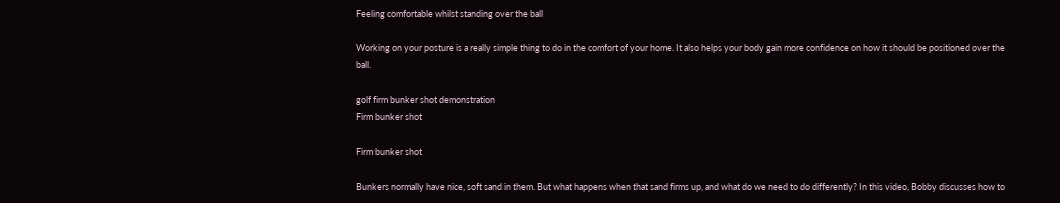Feeling comfortable whilst standing over the ball

Working on your posture is a really simple thing to do in the comfort of your home. It also helps your body gain more confidence on how it should be positioned over the ball.

golf firm bunker shot demonstration
Firm bunker shot

Firm bunker shot

Bunkers normally have nice, soft sand in them. But what happens when that sand firms up, and what do we need to do differently? In this video, Bobby discusses how to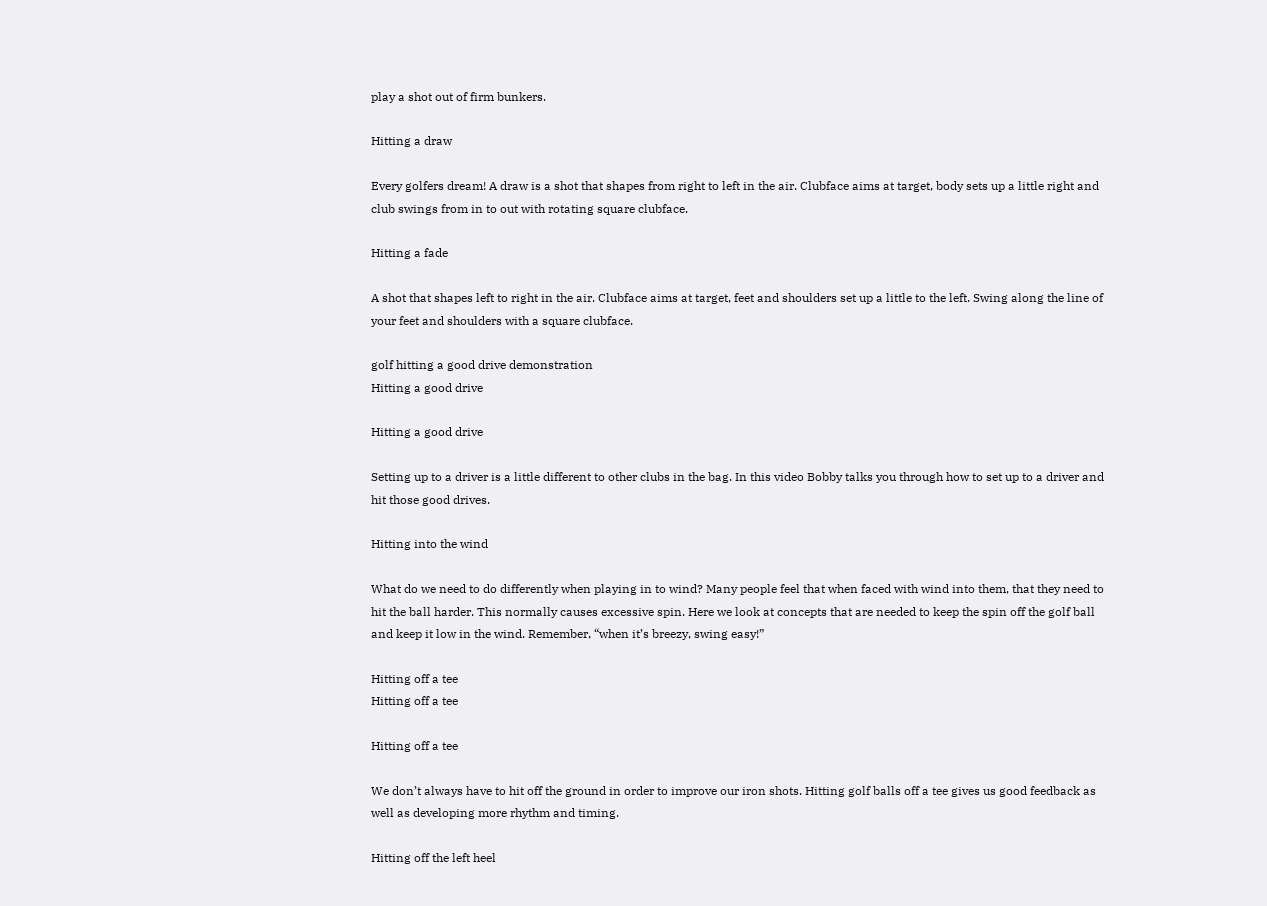play a shot out of firm bunkers.

Hitting a draw

Every golfers dream! A draw is a shot that shapes from right to left in the air. Clubface aims at target, body sets up a little right and club swings from in to out with rotating square clubface.

Hitting a fade

A shot that shapes left to right in the air. Clubface aims at target, feet and shoulders set up a little to the left. Swing along the line of your feet and shoulders with a square clubface.

golf hitting a good drive demonstration
Hitting a good drive

Hitting a good drive

Setting up to a driver is a little different to other clubs in the bag. In this video Bobby talks you through how to set up to a driver and hit those good drives.

Hitting into the wind

What do we need to do differently when playing in to wind? Many people feel that when faced with wind into them, that they need to hit the ball harder. This normally causes excessive spin. Here we look at concepts that are needed to keep the spin off the golf ball and keep it low in the wind. Remember, “when it’s breezy, swing easy!”

Hitting off a tee
Hitting off a tee

Hitting off a tee

We don’t always have to hit off the ground in order to improve our iron shots. Hitting golf balls off a tee gives us good feedback as well as developing more rhythm and timing.

Hitting off the left heel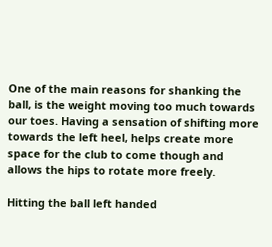One of the main reasons for shanking the ball, is the weight moving too much towards our toes. Having a sensation of shifting more towards the left heel, helps create more space for the club to come though and allows the hips to rotate more freely.

Hitting the ball left handed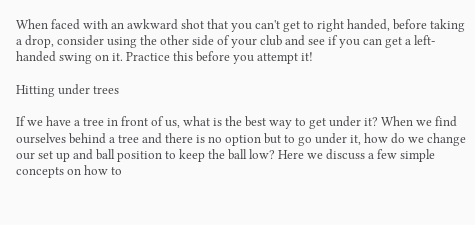When faced with an awkward shot that you can't get to right handed, before taking a drop, consider using the other side of your club and see if you can get a left-handed swing on it. Practice this before you attempt it!

Hitting under trees

If we have a tree in front of us, what is the best way to get under it? When we find ourselves behind a tree and there is no option but to go under it, how do we change our set up and ball position to keep the ball low? Here we discuss a few simple concepts on how to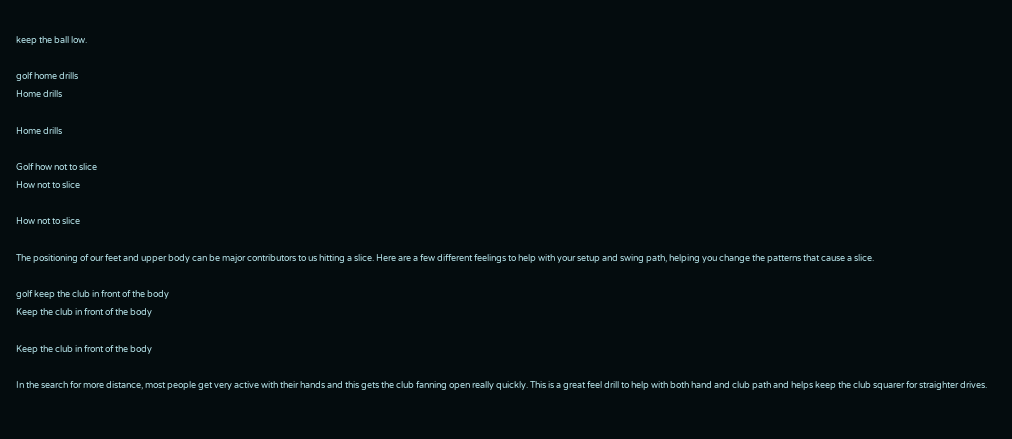keep the ball low.

golf home drills
Home drills

Home drills

Golf how not to slice
How not to slice

How not to slice

The positioning of our feet and upper body can be major contributors to us hitting a slice. Here are a few different feelings to help with your setup and swing path, helping you change the patterns that cause a slice.

golf keep the club in front of the body
Keep the club in front of the body

Keep the club in front of the body

In the search for more distance, most people get very active with their hands and this gets the club fanning open really quickly. This is a great feel drill to help with both hand and club path and helps keep the club squarer for straighter drives.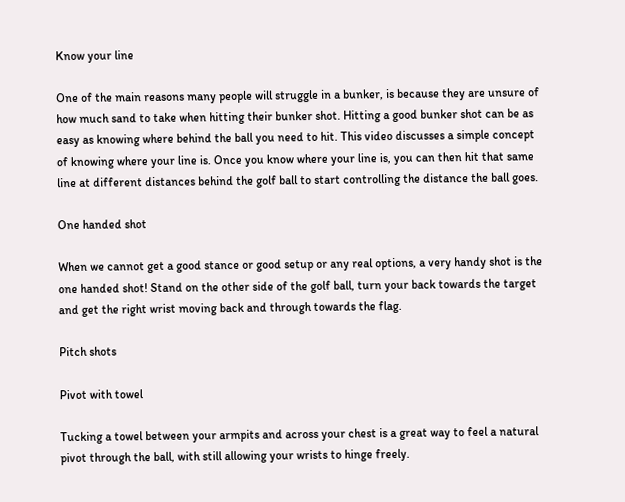Know your line

One of the main reasons many people will struggle in a bunker, is because they are unsure of how much sand to take when hitting their bunker shot. Hitting a good bunker shot can be as easy as knowing where behind the ball you need to hit. This video discusses a simple concept of knowing where your line is. Once you know where your line is, you can then hit that same line at different distances behind the golf ball to start controlling the distance the ball goes.

One handed shot

When we cannot get a good stance or good setup or any real options, a very handy shot is the one handed shot! Stand on the other side of the golf ball, turn your back towards the target and get the right wrist moving back and through towards the flag.

Pitch shots

Pivot with towel

Tucking a towel between your armpits and across your chest is a great way to feel a natural pivot through the ball, with still allowing your wrists to hinge freely.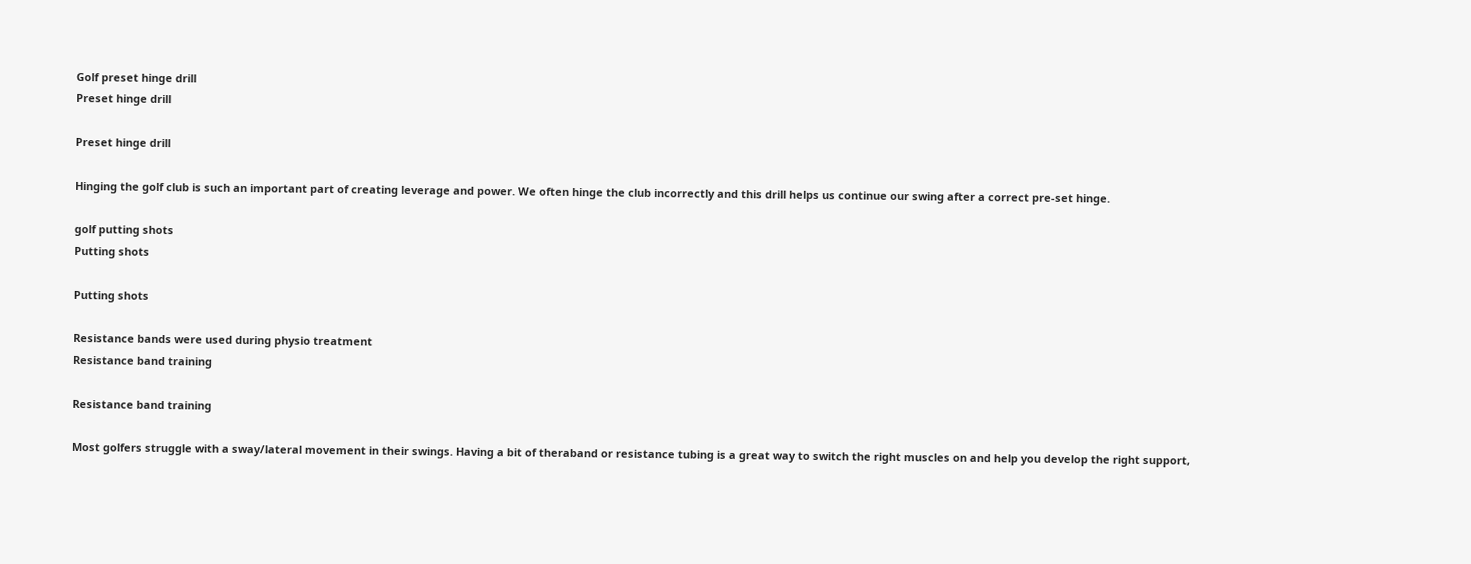Golf preset hinge drill
Preset hinge drill

Preset hinge drill

Hinging the golf club is such an important part of creating leverage and power. We often hinge the club incorrectly and this drill helps us continue our swing after a correct pre-set hinge.

golf putting shots
Putting shots

Putting shots

Resistance bands were used during physio treatment
Resistance band training

Resistance band training

Most golfers struggle with a sway/lateral movement in their swings. Having a bit of theraband or resistance tubing is a great way to switch the right muscles on and help you develop the right support,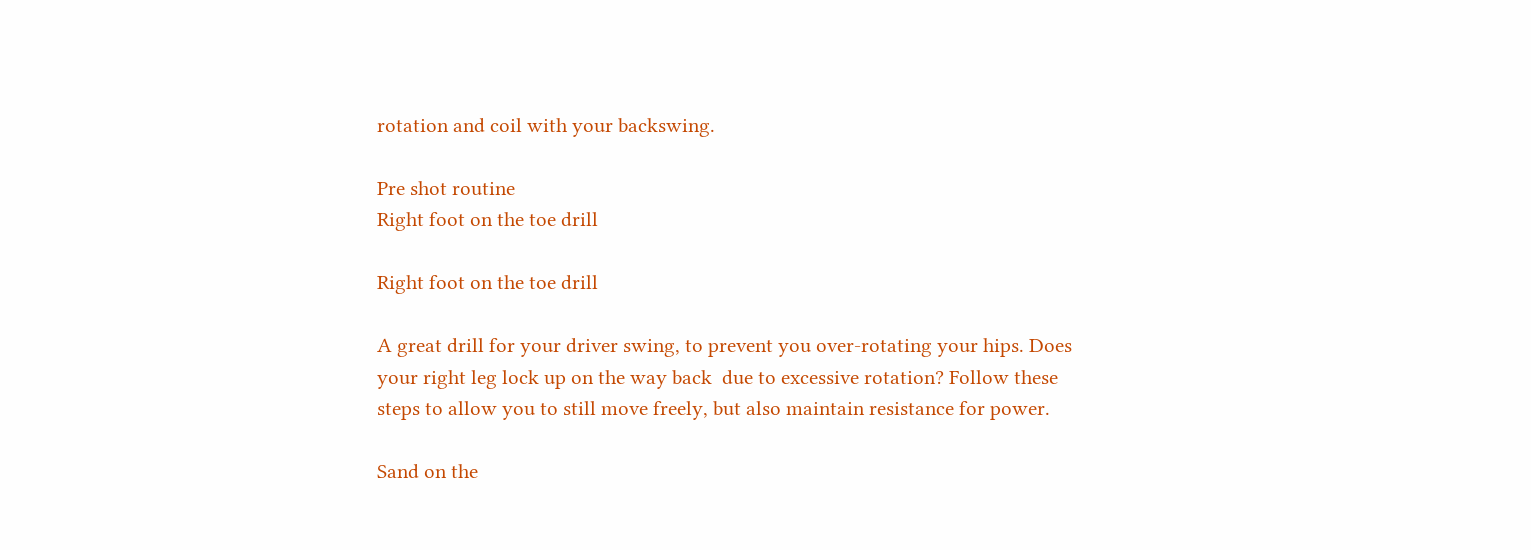rotation and coil with your backswing.

Pre shot routine
Right foot on the toe drill

Right foot on the toe drill

A great drill for your driver swing, to prevent you over-rotating your hips. Does your right leg lock up on the way back  due to excessive rotation? Follow these steps to allow you to still move freely, but also maintain resistance for power.

Sand on the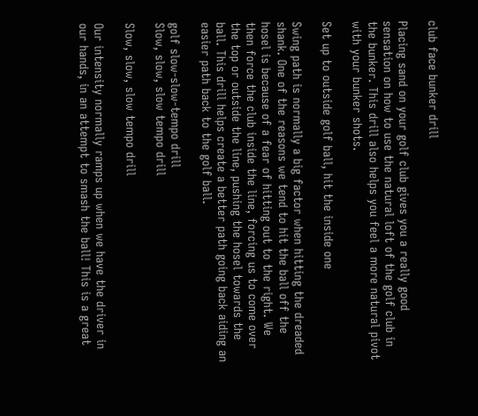club face bunker drill

Placing sand on your golf club gives you a really good sensation on how to use the natural loft of the golf club in the bunker. This drill also helps you feel a more natural pivot with your bunker shots.

Set up to outside golf ball, hit the inside one

Swing path is normally a big factor when hitting the dreaded shank. One of the reasons we tend to hit the ball off the hosel is because of a fear of hitting out to the right. We then force the club inside the line, forcing us to come over the top or outside the line, pushing the hosel towards the ball. This drill helps create a better path going back aiding an easier path back to the golf ball.

golf slow-slow-tempo drill
Slow, slow, slow tempo drill

Slow, slow, slow tempo drill

Our intensity normally ramps up when we have the driver in our hands, in an attempt to smash the ball! This is a great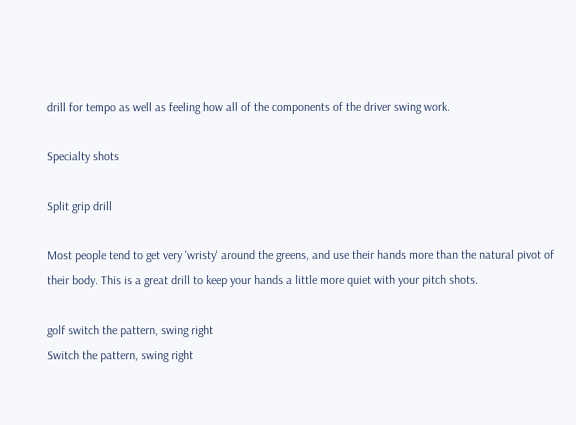drill for tempo as well as feeling how all of the components of the driver swing work.

Specialty shots

Split grip drill

Most people tend to get very 'wristy' around the greens, and use their hands more than the natural pivot of their body. This is a great drill to keep your hands a little more quiet with your pitch shots.

golf switch the pattern, swing right
Switch the pattern, swing right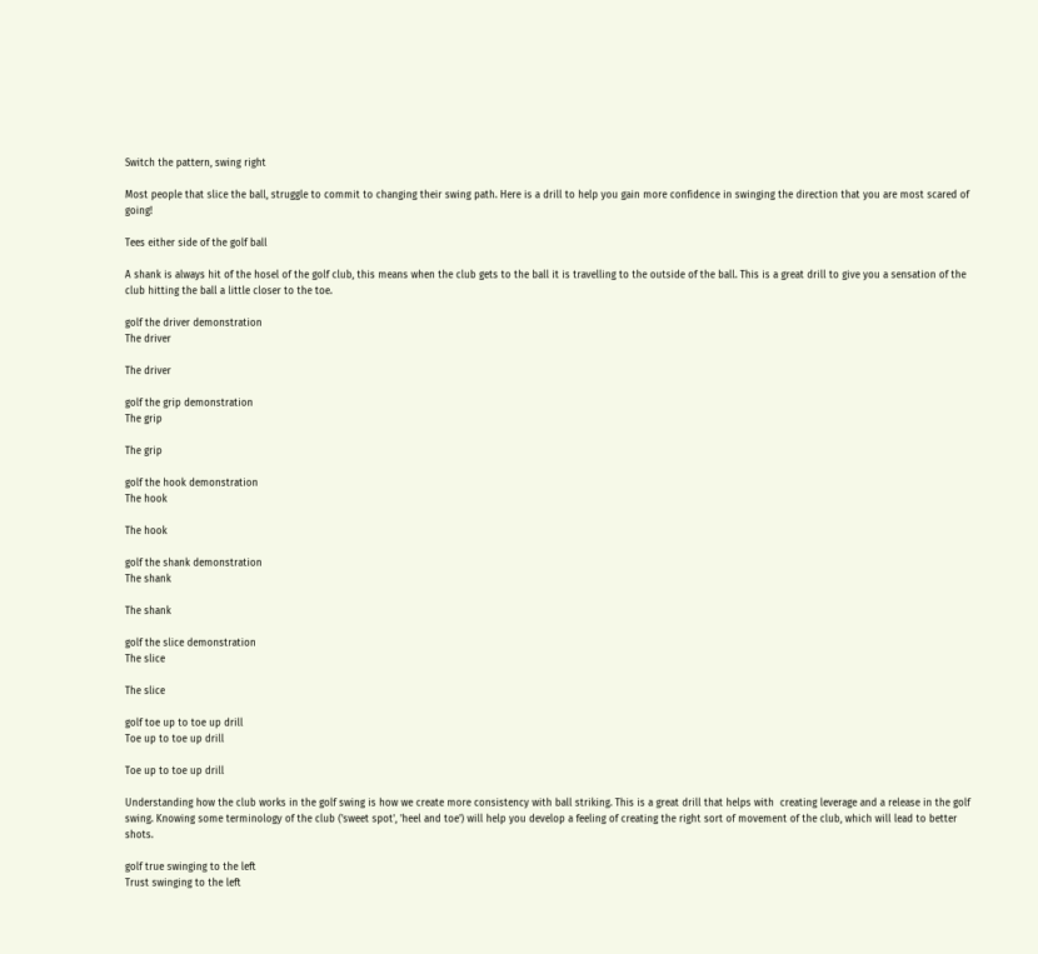Switch the pattern, swing right

Most people that slice the ball, struggle to commit to changing their swing path. Here is a drill to help you gain more confidence in swinging the direction that you are most scared of going!

Tees either side of the golf ball

A shank is always hit of the hosel of the golf club, this means when the club gets to the ball it is travelling to the outside of the ball. This is a great drill to give you a sensation of the club hitting the ball a little closer to the toe.

golf the driver demonstration
The driver

The driver

golf the grip demonstration
The grip

The grip

golf the hook demonstration
The hook

The hook

golf the shank demonstration
The shank

The shank

golf the slice demonstration
The slice

The slice

golf toe up to toe up drill
Toe up to toe up drill

Toe up to toe up drill

Understanding how the club works in the golf swing is how we create more consistency with ball striking. This is a great drill that helps with  creating leverage and a release in the golf swing. Knowing some terminology of the club ('sweet spot', 'heel and toe') will help you develop a feeling of creating the right sort of movement of the club, which will lead to better shots.

golf true swinging to the left
Trust swinging to the left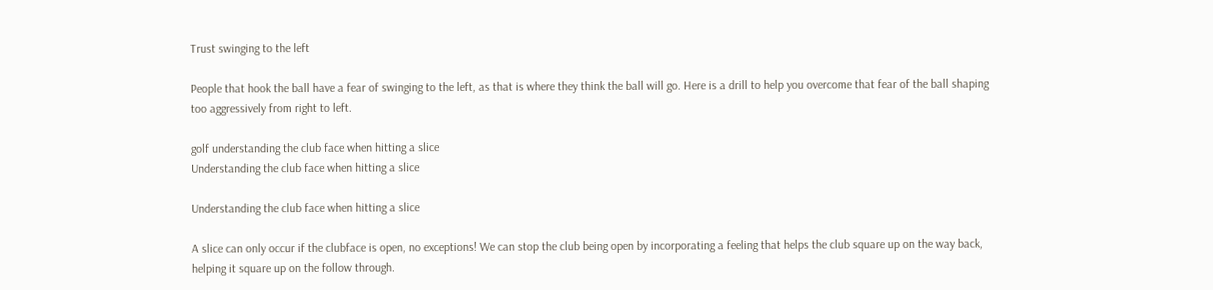Trust swinging to the left

People that hook the ball have a fear of swinging to the left, as that is where they think the ball will go. Here is a drill to help you overcome that fear of the ball shaping too aggressively from right to left.

golf understanding the club face when hitting a slice
Understanding the club face when hitting a slice

Understanding the club face when hitting a slice

A slice can only occur if the clubface is open, no exceptions! We can stop the club being open by incorporating a feeling that helps the club square up on the way back, helping it square up on the follow through.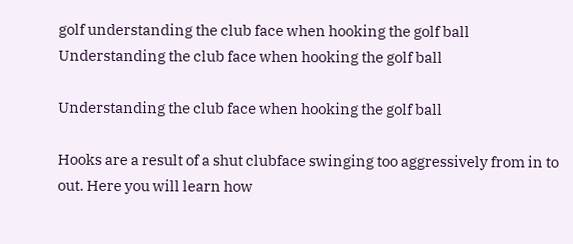golf understanding the club face when hooking the golf ball
Understanding the club face when hooking the golf ball

Understanding the club face when hooking the golf ball

Hooks are a result of a shut clubface swinging too aggressively from in to out. Here you will learn how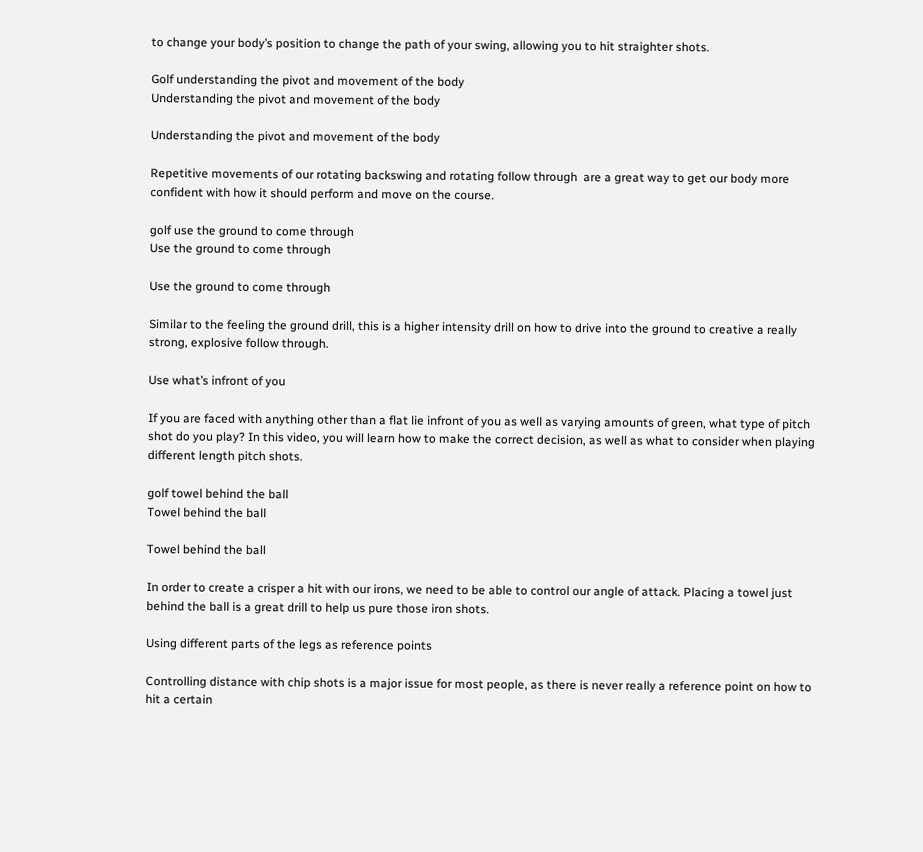to change your body’s position to change the path of your swing, allowing you to hit straighter shots.

Golf understanding the pivot and movement of the body
Understanding the pivot and movement of the body

Understanding the pivot and movement of the body

Repetitive movements of our rotating backswing and rotating follow through  are a great way to get our body more confident with how it should perform and move on the course.

golf use the ground to come through
Use the ground to come through

Use the ground to come through

Similar to the feeling the ground drill, this is a higher intensity drill on how to drive into the ground to creative a really strong, explosive follow through.

Use what’s infront of you

If you are faced with anything other than a flat lie infront of you as well as varying amounts of green, what type of pitch shot do you play? In this video, you will learn how to make the correct decision, as well as what to consider when playing different length pitch shots.

golf towel behind the ball
Towel behind the ball

Towel behind the ball

In order to create a crisper a hit with our irons, we need to be able to control our angle of attack. Placing a towel just behind the ball is a great drill to help us pure those iron shots.

Using different parts of the legs as reference points

Controlling distance with chip shots is a major issue for most people, as there is never really a reference point on how to hit a certain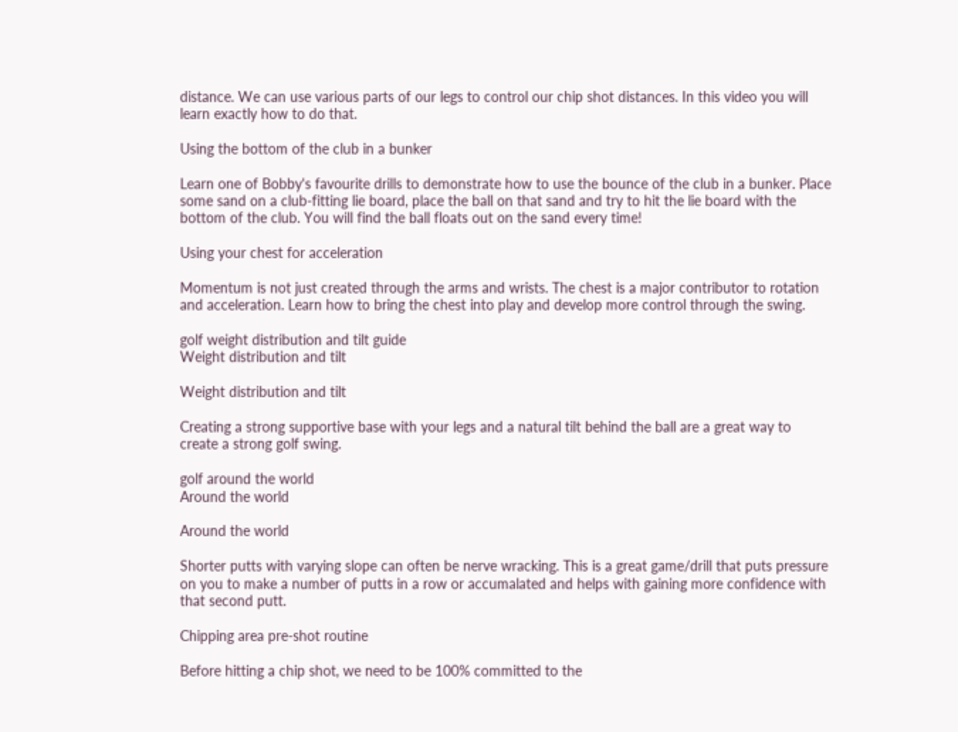distance. We can use various parts of our legs to control our chip shot distances. In this video you will learn exactly how to do that.

Using the bottom of the club in a bunker

Learn one of Bobby's favourite drills to demonstrate how to use the bounce of the club in a bunker. Place some sand on a club-fitting lie board, place the ball on that sand and try to hit the lie board with the bottom of the club. You will find the ball floats out on the sand every time!

Using your chest for acceleration

Momentum is not just created through the arms and wrists. The chest is a major contributor to rotation and acceleration. Learn how to bring the chest into play and develop more control through the swing.

golf weight distribution and tilt guide
Weight distribution and tilt

Weight distribution and tilt

Creating a strong supportive base with your legs and a natural tilt behind the ball are a great way to create a strong golf swing.

golf around the world
Around the world

Around the world

Shorter putts with varying slope can often be nerve wracking. This is a great game/drill that puts pressure on you to make a number of putts in a row or accumalated and helps with gaining more confidence with that second putt.

Chipping area pre-shot routine

Before hitting a chip shot, we need to be 100% committed to the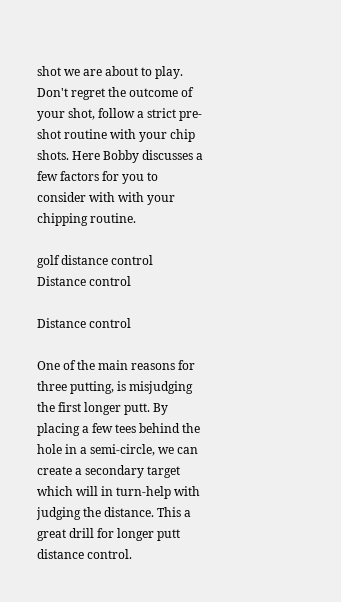shot we are about to play. Don't regret the outcome of your shot, follow a strict pre-shot routine with your chip shots. Here Bobby discusses a few factors for you to consider with with your chipping routine.

golf distance control
Distance control

Distance control

One of the main reasons for three putting, is misjudging the first longer putt. By placing a few tees behind the hole in a semi-circle, we can create a secondary target which will in turn-help with judging the distance. This a great drill for longer putt distance control.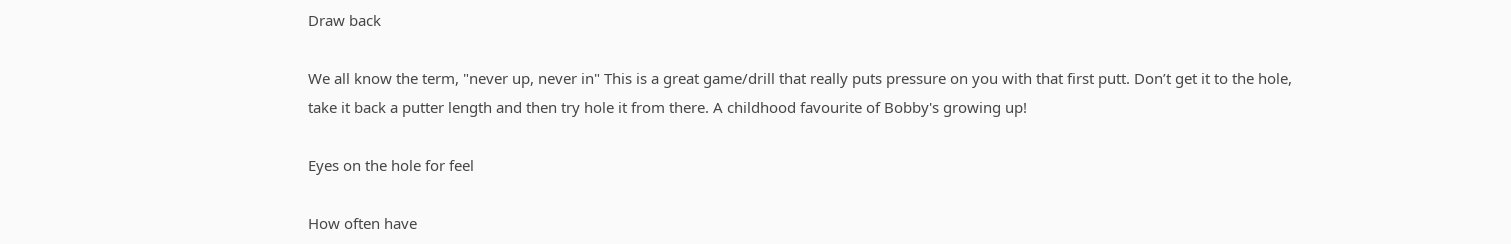Draw back

We all know the term, "never up, never in" This is a great game/drill that really puts pressure on you with that first putt. Don’t get it to the hole, take it back a putter length and then try hole it from there. A childhood favourite of Bobby's growing up!

Eyes on the hole for feel

How often have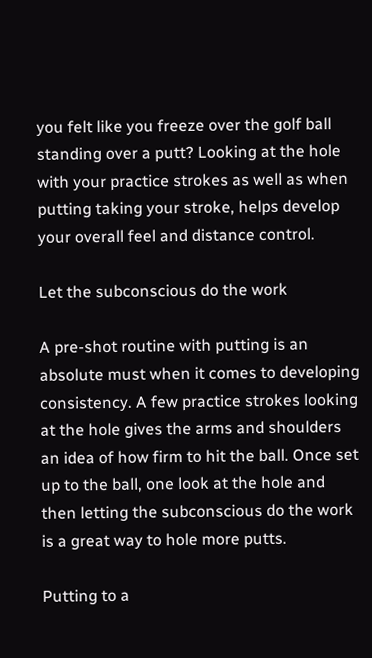you felt like you freeze over the golf ball standing over a putt? Looking at the hole with your practice strokes as well as when putting taking your stroke, helps develop your overall feel and distance control.

Let the subconscious do the work

A pre-shot routine with putting is an absolute must when it comes to developing consistency. A few practice strokes looking at the hole gives the arms and shoulders an idea of how firm to hit the ball. Once set up to the ball, one look at the hole and then letting the subconscious do the work is a great way to hole more putts.

Putting to a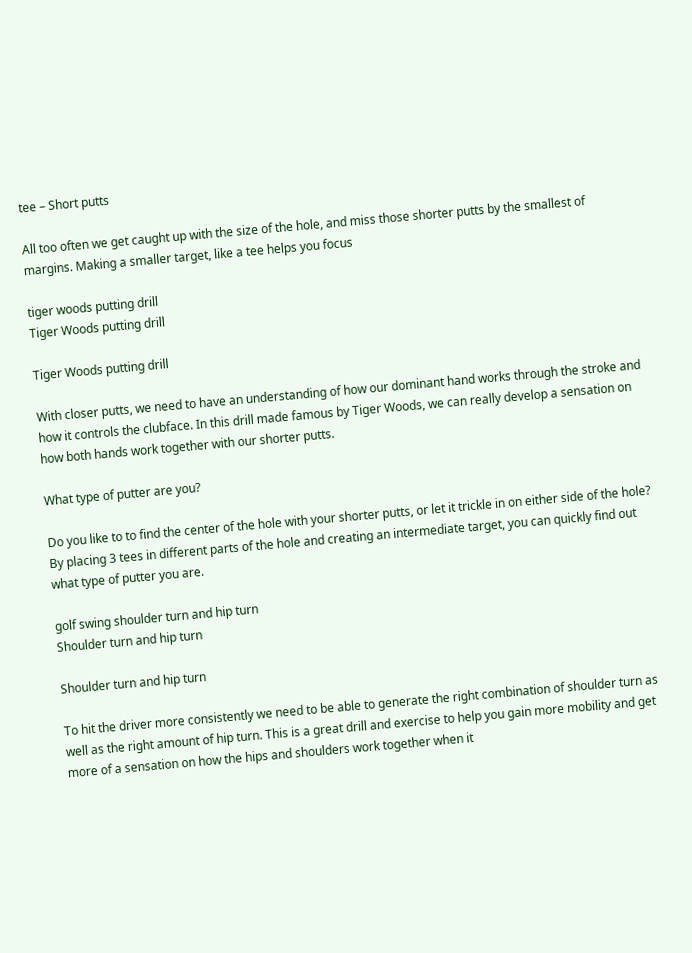tee – Short putts

All too often we get caught up with the size of the hole, and miss those shorter putts by the smallest of margins. Making a smaller target, like a tee helps you focus

tiger woods putting drill
Tiger Woods putting drill

Tiger Woods putting drill

With closer putts, we need to have an understanding of how our dominant hand works through the stroke and how it controls the clubface. In this drill made famous by Tiger Woods, we can really develop a sensation on how both hands work together with our shorter putts.

What type of putter are you?

Do you like to to find the center of the hole with your shorter putts, or let it trickle in on either side of the hole? By placing 3 tees in different parts of the hole and creating an intermediate target, you can quickly find out what type of putter you are.

golf swing shoulder turn and hip turn
Shoulder turn and hip turn

Shoulder turn and hip turn

To hit the driver more consistently we need to be able to generate the right combination of shoulder turn as well as the right amount of hip turn. This is a great drill and exercise to help you gain more mobility and get more of a sensation on how the hips and shoulders work together when it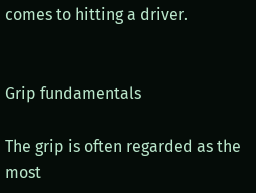comes to hitting a driver.


Grip fundamentals

The grip is often regarded as the most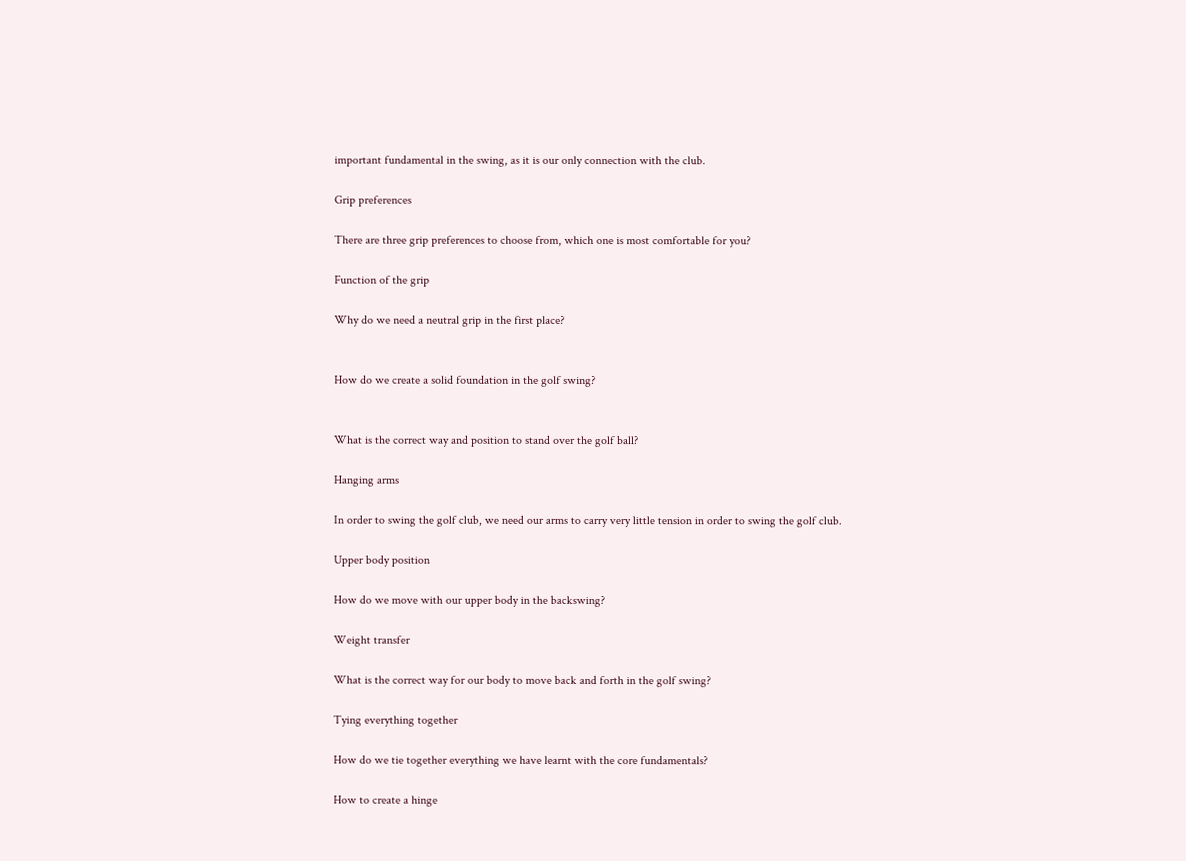important fundamental in the swing, as it is our only connection with the club.

Grip preferences

There are three grip preferences to choose from, which one is most comfortable for you?

Function of the grip

Why do we need a neutral grip in the first place?


How do we create a solid foundation in the golf swing?


What is the correct way and position to stand over the golf ball?

Hanging arms

In order to swing the golf club, we need our arms to carry very little tension in order to swing the golf club.

Upper body position

How do we move with our upper body in the backswing?

Weight transfer

What is the correct way for our body to move back and forth in the golf swing?

Tying everything together

How do we tie together everything we have learnt with the core fundamentals?

How to create a hinge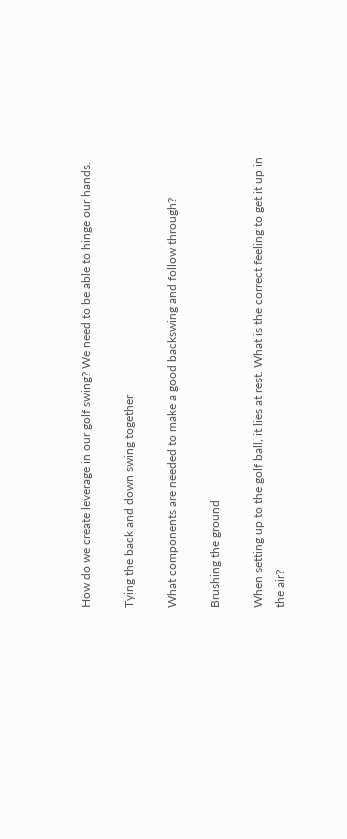How do we create leverage in our golf swing? We need to be able to hinge our hands.

Tying the back and down swing together

What components are needed to make a good backswing and follow through?

Brushing the ground

When setting up to the golf ball, it lies at rest. What is the correct feeling to get it up in the air?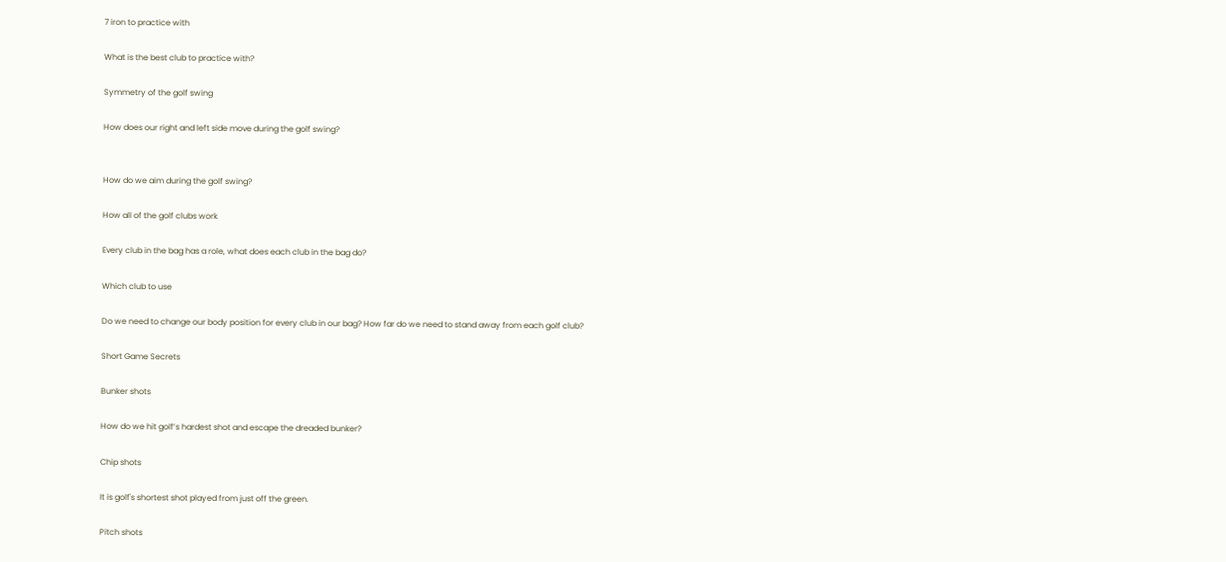7 iron to practice with

What is the best club to practice with?

Symmetry of the golf swing

How does our right and left side move during the golf swing?


How do we aim during the golf swing?

How all of the golf clubs work

Every club in the bag has a role, what does each club in the bag do?

Which club to use

Do we need to change our body position for every club in our bag? How far do we need to stand away from each golf club?

Short Game Secrets

Bunker shots

How do we hit golf’s hardest shot and escape the dreaded bunker?

Chip shots

It is golf's shortest shot played from just off the green.

Pitch shots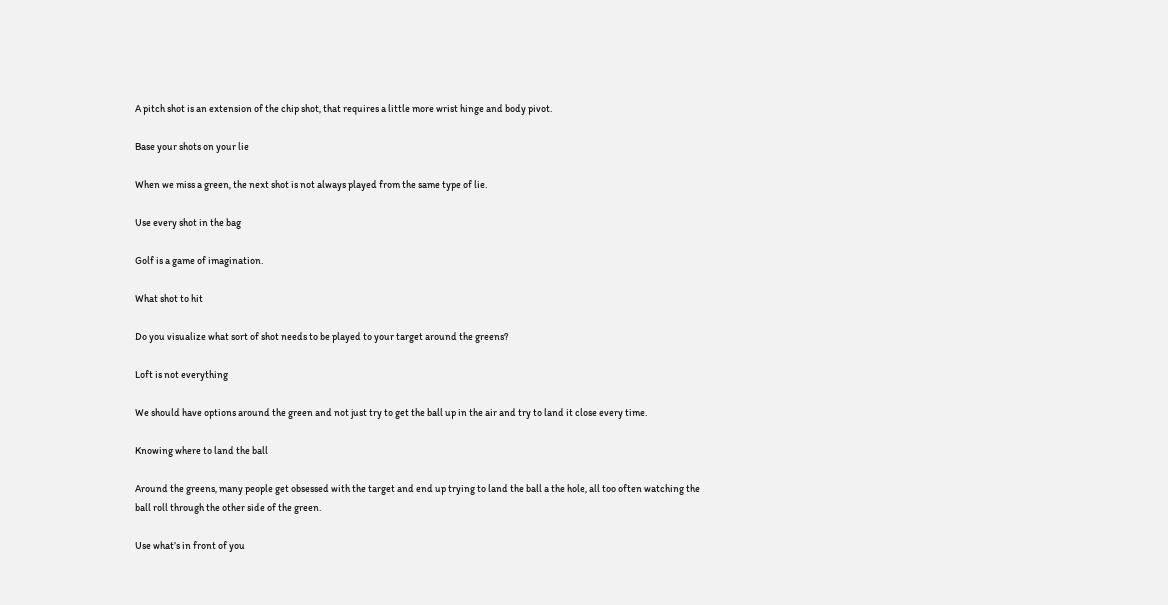A pitch shot is an extension of the chip shot, that requires a little more wrist hinge and body pivot.

Base your shots on your lie

When we miss a green, the next shot is not always played from the same type of lie.

Use every shot in the bag

Golf is a game of imagination.

What shot to hit

Do you visualize what sort of shot needs to be played to your target around the greens?

Loft is not everything

We should have options around the green and not just try to get the ball up in the air and try to land it close every time.

Knowing where to land the ball

Around the greens, many people get obsessed with the target and end up trying to land the ball a the hole, all too often watching the ball roll through the other side of the green.

Use what’s in front of you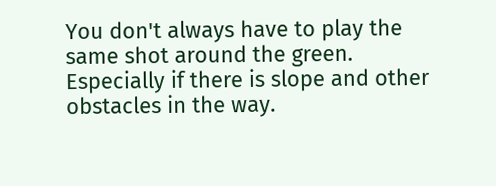You don't always have to play the same shot around the green. Especially if there is slope and other obstacles in the way.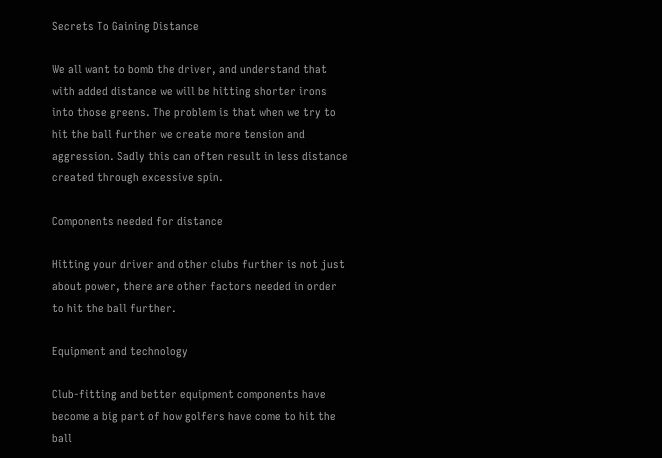Secrets To Gaining Distance

We all want to bomb the driver, and understand that with added distance we will be hitting shorter irons into those greens. The problem is that when we try to hit the ball further we create more tension and aggression. Sadly this can often result in less distance created through excessive spin.

Components needed for distance

Hitting your driver and other clubs further is not just about power, there are other factors needed in order to hit the ball further.

Equipment and technology

Club-fitting and better equipment components have become a big part of how golfers have come to hit the ball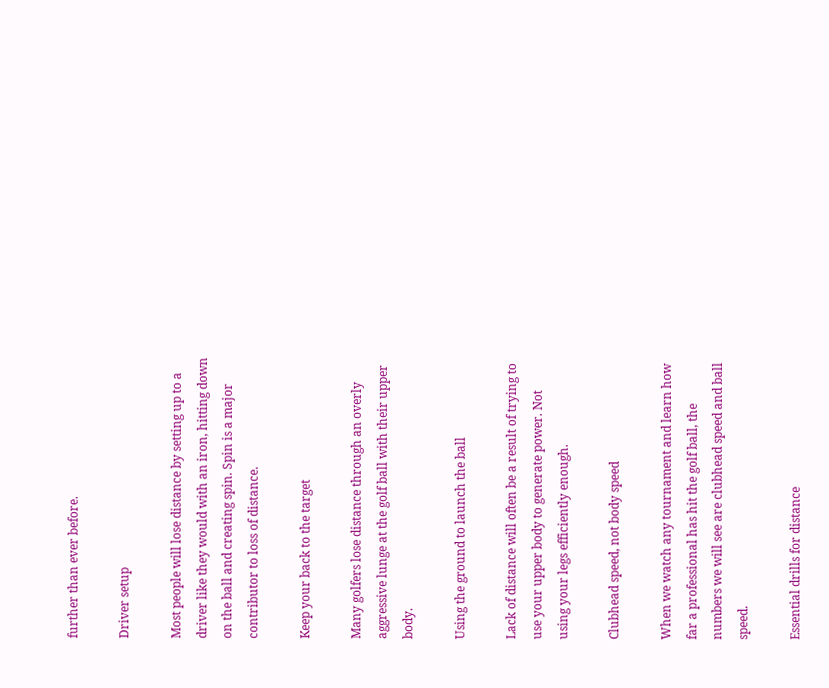further than ever before.

Driver setup

Most people will lose distance by setting up to a driver like they would with an iron, hitting down on the ball and creating spin. Spin is a major contributor to loss of distance.

Keep your back to the target

Many golfers lose distance through an overly aggressive lunge at the golf ball with their upper body.

Using the ground to launch the ball

Lack of distance will often be a result of trying to use your upper body to generate power. Not using your legs efficiently enough.

Clubhead speed, not body speed

When we watch any tournament and learn how far a professional has hit the golf ball, the numbers we will see are clubhead speed and ball speed.

Essential drills for distance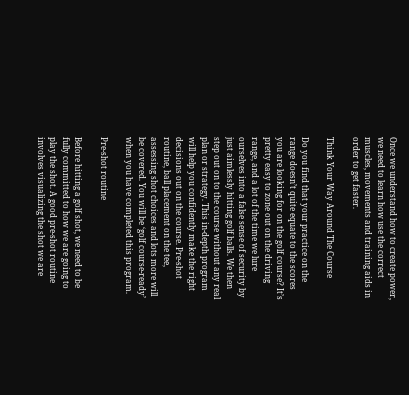Once we understand how to create power, we need to learn how use the correct muscles, movements and training aids in order to get faster.

Think Your Way Around The Course

Do you find that your practice on the range doesn’t quite equate to the scores you are looking for on the golf course? It’s pretty easy to zone out on the driving range, and a lot of the time we lure ourselves into a false sense of security by just aimlessly hitting golf balls. We then step out on to the course without any real plan or strategy. This in-depth program will help you confidently make the right decisions out on the course. Pre-shot routine, ball placement on the tee, assessing shot choices and lots more will be covered. You will be ‘golf course-ready’ when you have completed this program.

Pre-shot routine

Before hitting a golf shot, we need to be fully committed to how we are going to play the shot. A good pre-shot routine involves visualizing the shot we are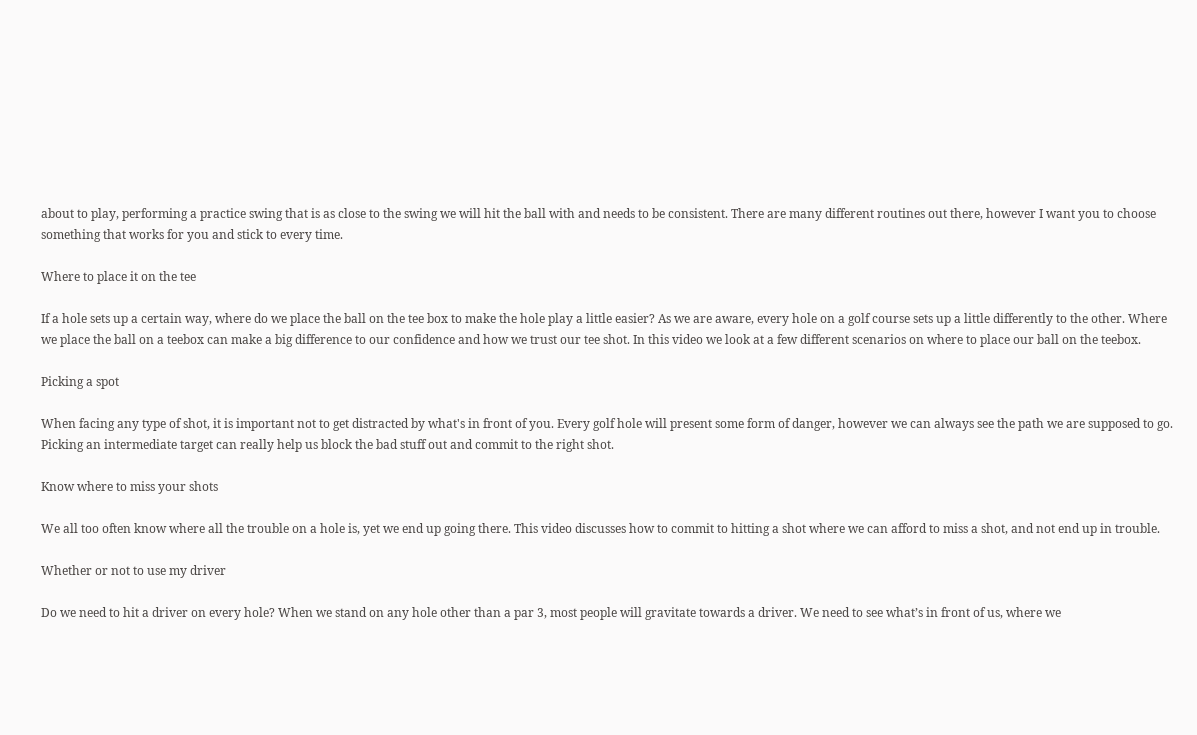about to play, performing a practice swing that is as close to the swing we will hit the ball with and needs to be consistent. There are many different routines out there, however I want you to choose something that works for you and stick to every time.

Where to place it on the tee

If a hole sets up a certain way, where do we place the ball on the tee box to make the hole play a little easier? As we are aware, every hole on a golf course sets up a little differently to the other. Where we place the ball on a teebox can make a big difference to our confidence and how we trust our tee shot. In this video we look at a few different scenarios on where to place our ball on the teebox.

Picking a spot

When facing any type of shot, it is important not to get distracted by what's in front of you. Every golf hole will present some form of danger, however we can always see the path we are supposed to go. Picking an intermediate target can really help us block the bad stuff out and commit to the right shot.

Know where to miss your shots

We all too often know where all the trouble on a hole is, yet we end up going there. This video discusses how to commit to hitting a shot where we can afford to miss a shot, and not end up in trouble.

Whether or not to use my driver

Do we need to hit a driver on every hole? When we stand on any hole other than a par 3, most people will gravitate towards a driver. We need to see what’s in front of us, where we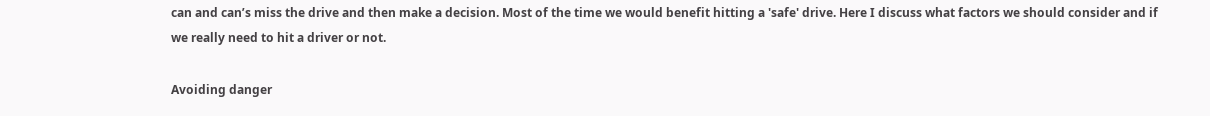can and can’s miss the drive and then make a decision. Most of the time we would benefit hitting a 'safe' drive. Here I discuss what factors we should consider and if we really need to hit a driver or not.

Avoiding danger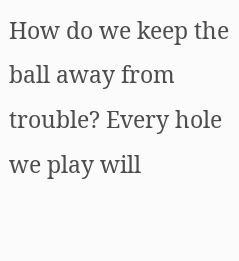How do we keep the ball away from trouble? Every hole we play will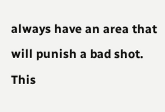always have an area that will punish a bad shot. This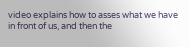video explains how to asses what we have in front of us, and then the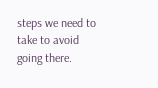steps we need to take to avoid going there.